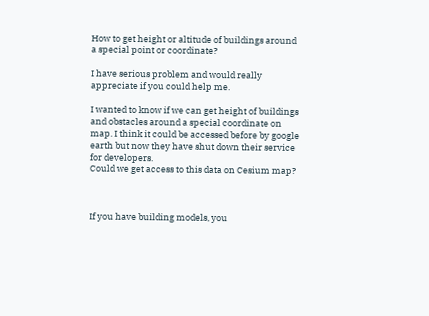How to get height or altitude of buildings around a special point or coordinate?

I have serious problem and would really appreciate if you could help me.

I wanted to know if we can get height of buildings and obstacles around a special coordinate on map. I think it could be accessed before by google earth but now they have shut down their service for developers.
Could we get access to this data on Cesium map?



If you have building models, you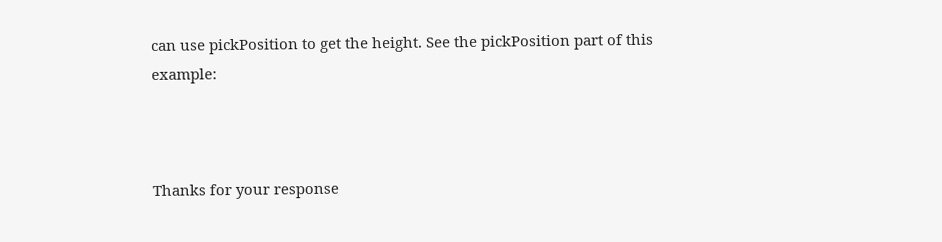can use pickPosition to get the height. See the pickPosition part of this example:



Thanks for your response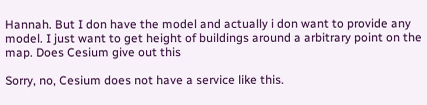Hannah. But I don have the model and actually i don want to provide any model. I just want to get height of buildings around a arbitrary point on the map. Does Cesium give out this

Sorry, no, Cesium does not have a service like this.